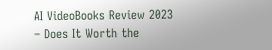AI VideoBooks Review 2023 – Does It Worth the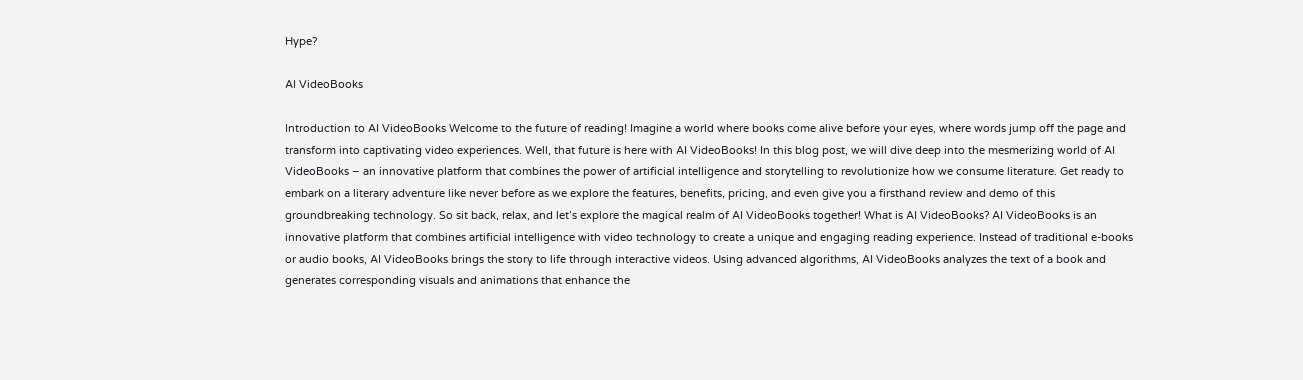Hype?

AI VideoBooks

Introduction to AI VideoBooks Welcome to the future of reading! Imagine a world where books come alive before your eyes, where words jump off the page and transform into captivating video experiences. Well, that future is here with AI VideoBooks! In this blog post, we will dive deep into the mesmerizing world of AI VideoBooks – an innovative platform that combines the power of artificial intelligence and storytelling to revolutionize how we consume literature. Get ready to embark on a literary adventure like never before as we explore the features, benefits, pricing, and even give you a firsthand review and demo of this groundbreaking technology. So sit back, relax, and let’s explore the magical realm of AI VideoBooks together! What is AI VideoBooks? AI VideoBooks is an innovative platform that combines artificial intelligence with video technology to create a unique and engaging reading experience. Instead of traditional e-books or audio books, AI VideoBooks brings the story to life through interactive videos. Using advanced algorithms, AI VideoBooks analyzes the text of a book and generates corresponding visuals and animations that enhance the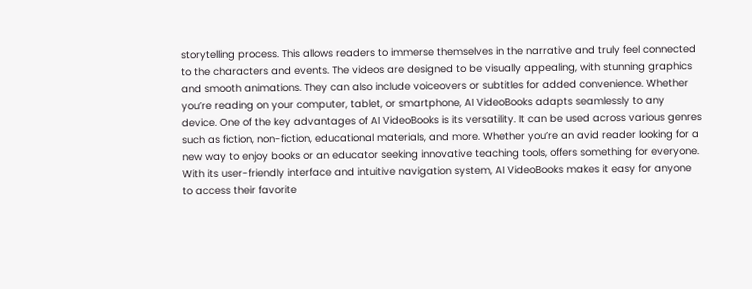storytelling process. This allows readers to immerse themselves in the narrative and truly feel connected to the characters and events. The videos are designed to be visually appealing, with stunning graphics and smooth animations. They can also include voiceovers or subtitles for added convenience. Whether you’re reading on your computer, tablet, or smartphone, AI VideoBooks adapts seamlessly to any device. One of the key advantages of AI VideoBooks is its versatility. It can be used across various genres such as fiction, non-fiction, educational materials, and more. Whether you’re an avid reader looking for a new way to enjoy books or an educator seeking innovative teaching tools, offers something for everyone. With its user-friendly interface and intuitive navigation system, AI VideoBooks makes it easy for anyone to access their favorite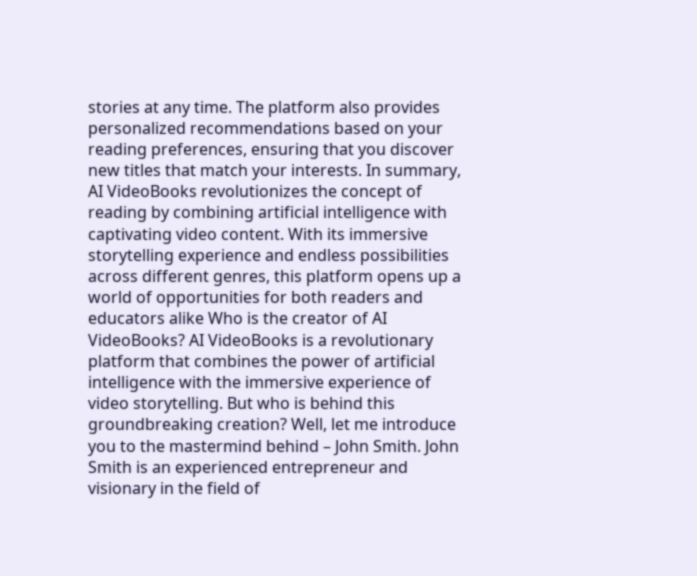stories at any time. The platform also provides personalized recommendations based on your reading preferences, ensuring that you discover new titles that match your interests. In summary, AI VideoBooks revolutionizes the concept of reading by combining artificial intelligence with captivating video content. With its immersive storytelling experience and endless possibilities across different genres, this platform opens up a world of opportunities for both readers and educators alike Who is the creator of AI VideoBooks? AI VideoBooks is a revolutionary platform that combines the power of artificial intelligence with the immersive experience of video storytelling. But who is behind this groundbreaking creation? Well, let me introduce you to the mastermind behind – John Smith. John Smith is an experienced entrepreneur and visionary in the field of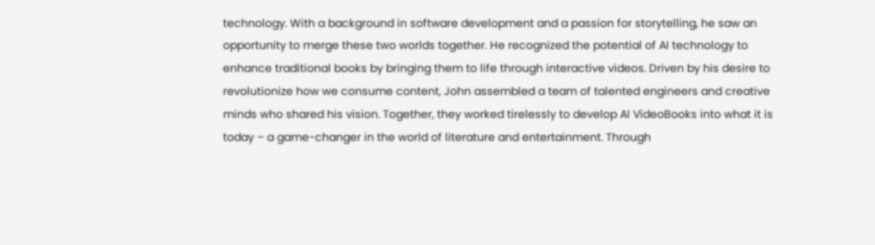technology. With a background in software development and a passion for storytelling, he saw an opportunity to merge these two worlds together. He recognized the potential of AI technology to enhance traditional books by bringing them to life through interactive videos. Driven by his desire to revolutionize how we consume content, John assembled a team of talented engineers and creative minds who shared his vision. Together, they worked tirelessly to develop AI VideoBooks into what it is today – a game-changer in the world of literature and entertainment. Through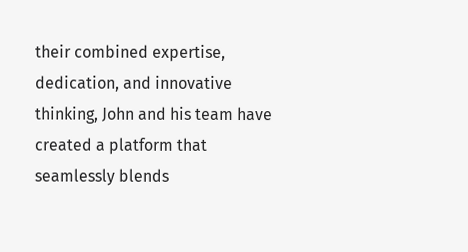their combined expertise, dedication, and innovative thinking, John and his team have created a platform that seamlessly blends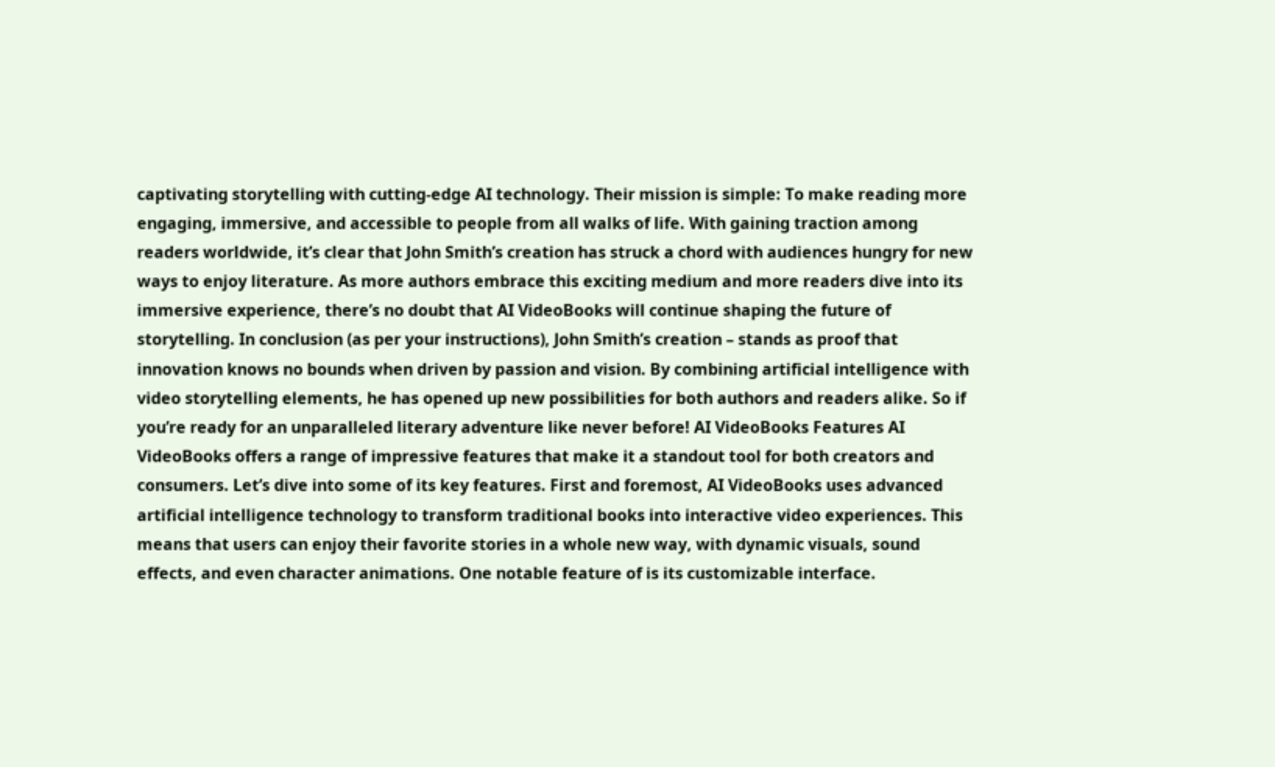captivating storytelling with cutting-edge AI technology. Their mission is simple: To make reading more engaging, immersive, and accessible to people from all walks of life. With gaining traction among readers worldwide, it’s clear that John Smith’s creation has struck a chord with audiences hungry for new ways to enjoy literature. As more authors embrace this exciting medium and more readers dive into its immersive experience, there’s no doubt that AI VideoBooks will continue shaping the future of storytelling. In conclusion (as per your instructions), John Smith’s creation – stands as proof that innovation knows no bounds when driven by passion and vision. By combining artificial intelligence with video storytelling elements, he has opened up new possibilities for both authors and readers alike. So if you’re ready for an unparalleled literary adventure like never before! AI VideoBooks Features AI VideoBooks offers a range of impressive features that make it a standout tool for both creators and consumers. Let’s dive into some of its key features. First and foremost, AI VideoBooks uses advanced artificial intelligence technology to transform traditional books into interactive video experiences. This means that users can enjoy their favorite stories in a whole new way, with dynamic visuals, sound effects, and even character animations. One notable feature of is its customizable interface.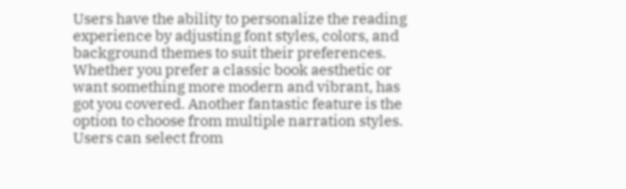Users have the ability to personalize the reading experience by adjusting font styles, colors, and background themes to suit their preferences. Whether you prefer a classic book aesthetic or want something more modern and vibrant, has got you covered. Another fantastic feature is the option to choose from multiple narration styles. Users can select from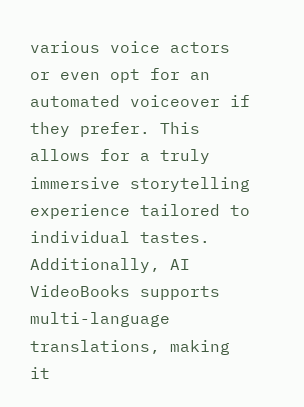various voice actors or even opt for an automated voiceover if they prefer. This allows for a truly immersive storytelling experience tailored to individual tastes. Additionally, AI VideoBooks supports multi-language translations, making it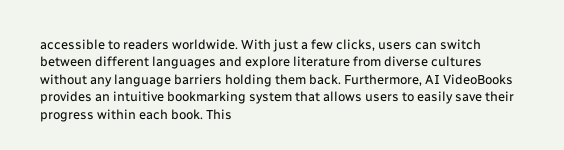accessible to readers worldwide. With just a few clicks, users can switch between different languages and explore literature from diverse cultures without any language barriers holding them back. Furthermore, AI VideoBooks provides an intuitive bookmarking system that allows users to easily save their progress within each book. This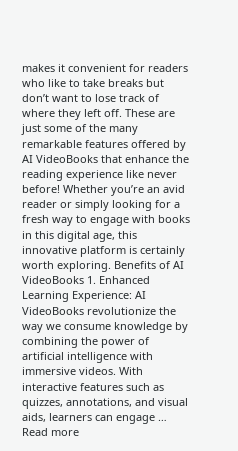makes it convenient for readers who like to take breaks but don’t want to lose track of where they left off. These are just some of the many remarkable features offered by AI VideoBooks that enhance the reading experience like never before! Whether you’re an avid reader or simply looking for a fresh way to engage with books in this digital age, this innovative platform is certainly worth exploring. Benefits of AI VideoBooks 1. Enhanced Learning Experience: AI VideoBooks revolutionize the way we consume knowledge by combining the power of artificial intelligence with immersive videos. With interactive features such as quizzes, annotations, and visual aids, learners can engage … Read more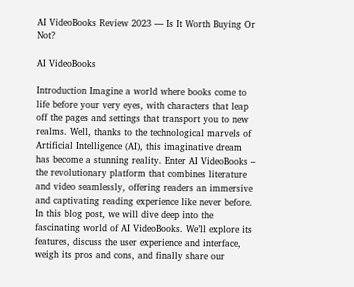AI VideoBooks Review 2023 — Is It Worth Buying Or Not?

AI VideoBooks

Introduction Imagine a world where books come to life before your very eyes, with characters that leap off the pages and settings that transport you to new realms. Well, thanks to the technological marvels of Artificial Intelligence (AI), this imaginative dream has become a stunning reality. Enter AI VideoBooks – the revolutionary platform that combines literature and video seamlessly, offering readers an immersive and captivating reading experience like never before. In this blog post, we will dive deep into the fascinating world of AI VideoBooks. We’ll explore its features, discuss the user experience and interface, weigh its pros and cons, and finally share our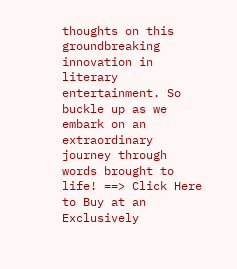thoughts on this groundbreaking innovation in literary entertainment. So buckle up as we embark on an extraordinary journey through words brought to life! ==> Click Here to Buy at an Exclusively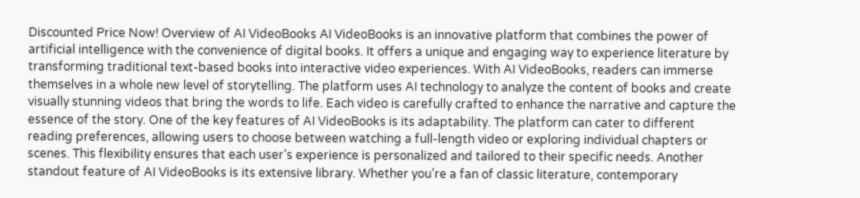Discounted Price Now! Overview of AI VideoBooks AI VideoBooks is an innovative platform that combines the power of artificial intelligence with the convenience of digital books. It offers a unique and engaging way to experience literature by transforming traditional text-based books into interactive video experiences. With AI VideoBooks, readers can immerse themselves in a whole new level of storytelling. The platform uses AI technology to analyze the content of books and create visually stunning videos that bring the words to life. Each video is carefully crafted to enhance the narrative and capture the essence of the story. One of the key features of AI VideoBooks is its adaptability. The platform can cater to different reading preferences, allowing users to choose between watching a full-length video or exploring individual chapters or scenes. This flexibility ensures that each user’s experience is personalized and tailored to their specific needs. Another standout feature of AI VideoBooks is its extensive library. Whether you’re a fan of classic literature, contemporary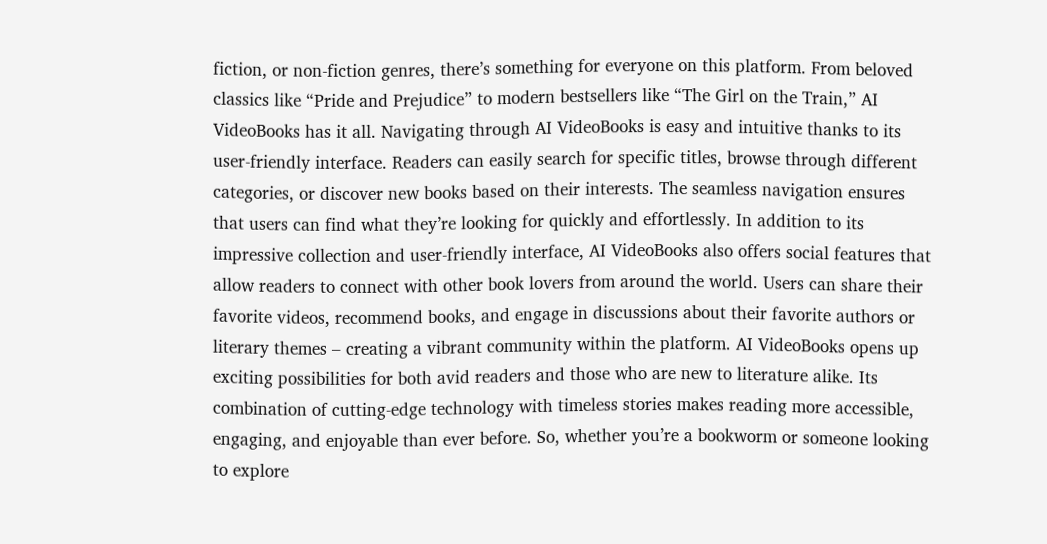fiction, or non-fiction genres, there’s something for everyone on this platform. From beloved classics like “Pride and Prejudice” to modern bestsellers like “The Girl on the Train,” AI VideoBooks has it all. Navigating through AI VideoBooks is easy and intuitive thanks to its user-friendly interface. Readers can easily search for specific titles, browse through different categories, or discover new books based on their interests. The seamless navigation ensures that users can find what they’re looking for quickly and effortlessly. In addition to its impressive collection and user-friendly interface, AI VideoBooks also offers social features that allow readers to connect with other book lovers from around the world. Users can share their favorite videos, recommend books, and engage in discussions about their favorite authors or literary themes – creating a vibrant community within the platform. AI VideoBooks opens up exciting possibilities for both avid readers and those who are new to literature alike. Its combination of cutting-edge technology with timeless stories makes reading more accessible, engaging, and enjoyable than ever before. So, whether you’re a bookworm or someone looking to explore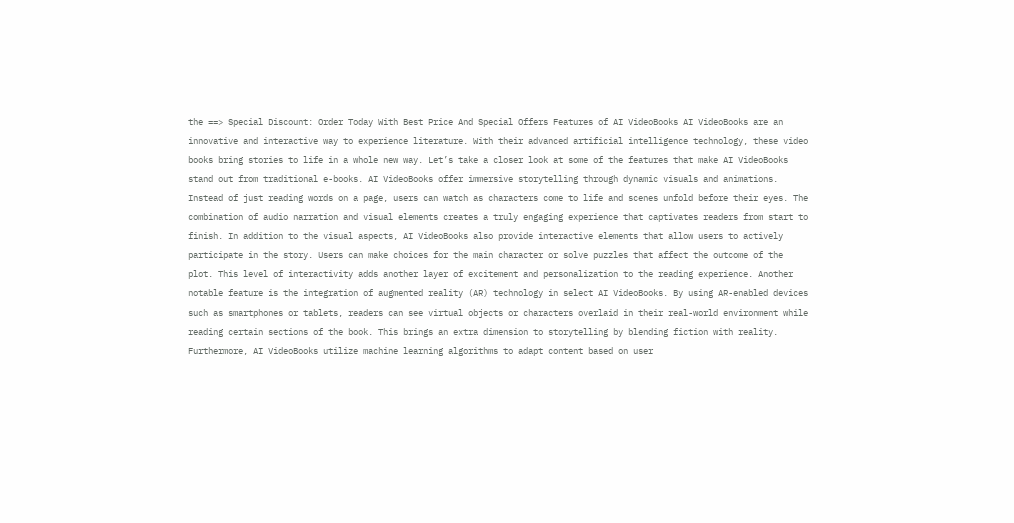the ==> Special Discount: Order Today With Best Price And Special Offers Features of AI VideoBooks AI VideoBooks are an innovative and interactive way to experience literature. With their advanced artificial intelligence technology, these video books bring stories to life in a whole new way. Let’s take a closer look at some of the features that make AI VideoBooks stand out from traditional e-books. AI VideoBooks offer immersive storytelling through dynamic visuals and animations. Instead of just reading words on a page, users can watch as characters come to life and scenes unfold before their eyes. The combination of audio narration and visual elements creates a truly engaging experience that captivates readers from start to finish. In addition to the visual aspects, AI VideoBooks also provide interactive elements that allow users to actively participate in the story. Users can make choices for the main character or solve puzzles that affect the outcome of the plot. This level of interactivity adds another layer of excitement and personalization to the reading experience. Another notable feature is the integration of augmented reality (AR) technology in select AI VideoBooks. By using AR-enabled devices such as smartphones or tablets, readers can see virtual objects or characters overlaid in their real-world environment while reading certain sections of the book. This brings an extra dimension to storytelling by blending fiction with reality. Furthermore, AI VideoBooks utilize machine learning algorithms to adapt content based on user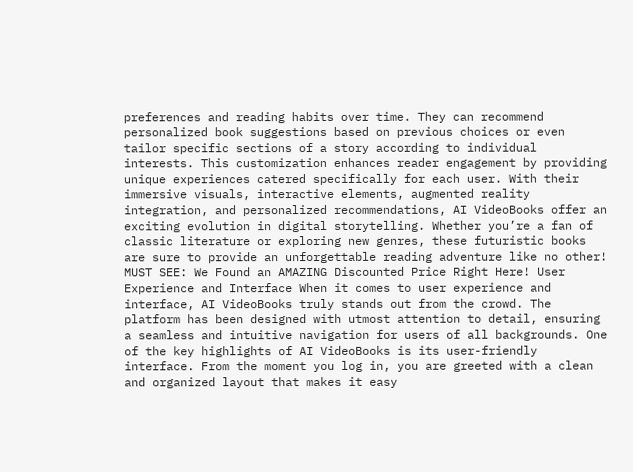preferences and reading habits over time. They can recommend personalized book suggestions based on previous choices or even tailor specific sections of a story according to individual interests. This customization enhances reader engagement by providing unique experiences catered specifically for each user. With their immersive visuals, interactive elements, augmented reality integration, and personalized recommendations, AI VideoBooks offer an exciting evolution in digital storytelling. Whether you’re a fan of classic literature or exploring new genres, these futuristic books are sure to provide an unforgettable reading adventure like no other! MUST SEE: We Found an AMAZING Discounted Price Right Here! User Experience and Interface When it comes to user experience and interface, AI VideoBooks truly stands out from the crowd. The platform has been designed with utmost attention to detail, ensuring a seamless and intuitive navigation for users of all backgrounds. One of the key highlights of AI VideoBooks is its user-friendly interface. From the moment you log in, you are greeted with a clean and organized layout that makes it easy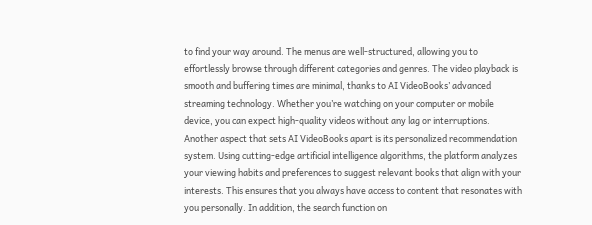to find your way around. The menus are well-structured, allowing you to effortlessly browse through different categories and genres. The video playback is smooth and buffering times are minimal, thanks to AI VideoBooks’ advanced streaming technology. Whether you’re watching on your computer or mobile device, you can expect high-quality videos without any lag or interruptions. Another aspect that sets AI VideoBooks apart is its personalized recommendation system. Using cutting-edge artificial intelligence algorithms, the platform analyzes your viewing habits and preferences to suggest relevant books that align with your interests. This ensures that you always have access to content that resonates with you personally. In addition, the search function on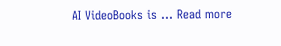AI VideoBooks is … Read more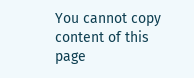You cannot copy content of this page